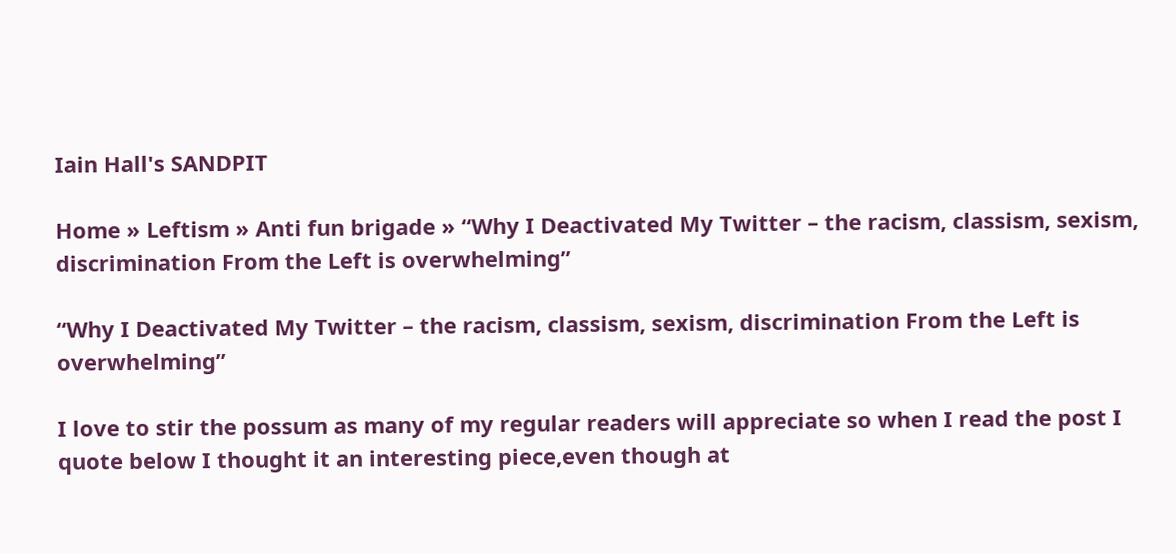Iain Hall's SANDPIT

Home » Leftism » Anti fun brigade » “Why I Deactivated My Twitter – the racism, classism, sexism, discrimination From the Left is overwhelming”

“Why I Deactivated My Twitter – the racism, classism, sexism, discrimination From the Left is overwhelming”

I love to stir the possum as many of my regular readers will appreciate so when I read the post I quote below I thought it an interesting piece,even though at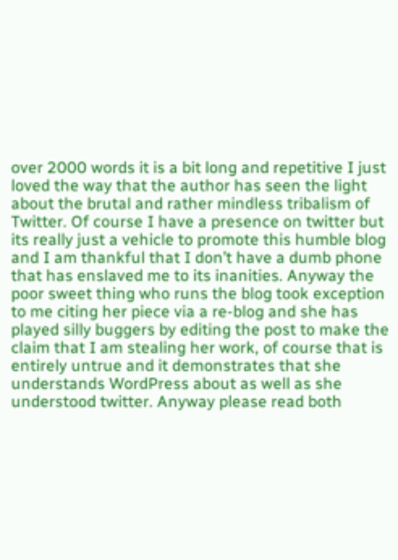over 2000 words it is a bit long and repetitive I just loved the way that the author has seen the light about the brutal and rather mindless tribalism of Twitter. Of course I have a presence on twitter but its really just a vehicle to promote this humble blog and I am thankful that I don’t have a dumb phone that has enslaved me to its inanities. Anyway the poor sweet thing who runs the blog took exception to me citing her piece via a re-blog and she has played silly buggers by editing the post to make the claim that I am stealing her work, of course that is entirely untrue and it demonstrates that she understands WordPress about as well as she understood twitter. Anyway please read both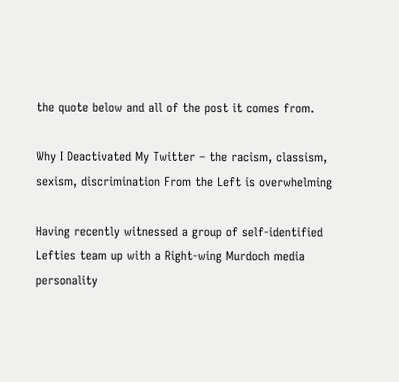the quote below and all of the post it comes from.

Why I Deactivated My Twitter – the racism, classism, sexism, discrimination From the Left is overwhelming

Having recently witnessed a group of self-identified Lefties team up with a Right-wing Murdoch media personality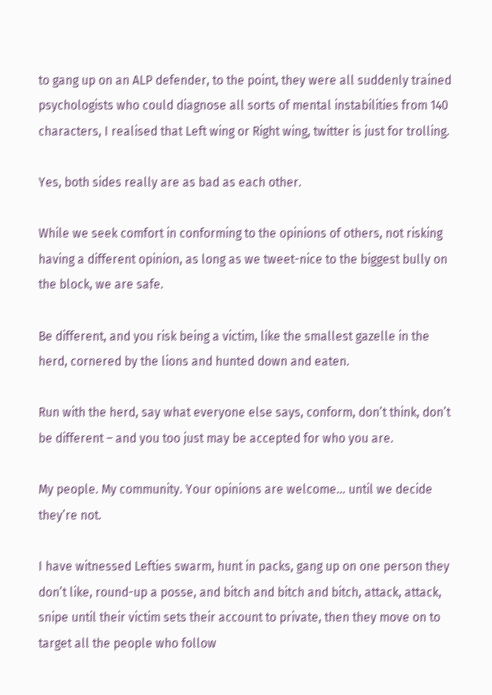to gang up on an ALP defender, to the point, they were all suddenly trained psychologists who could diagnose all sorts of mental instabilities from 140 characters, I realised that Left wing or Right wing, twitter is just for trolling.

Yes, both sides really are as bad as each other.

While we seek comfort in conforming to the opinions of others, not risking having a different opinion, as long as we tweet-nice to the biggest bully on the block, we are safe.

Be different, and you risk being a victim, like the smallest gazelle in the herd, cornered by the lions and hunted down and eaten.

Run with the herd, say what everyone else says, conform, don’t think, don’t be different – and you too just may be accepted for who you are.

My people. My community. Your opinions are welcome… until we decide they’re not.

I have witnessed Lefties swarm, hunt in packs, gang up on one person they don’t like, round-up a posse, and bitch and bitch and bitch, attack, attack, snipe until their victim sets their account to private, then they move on to target all the people who follow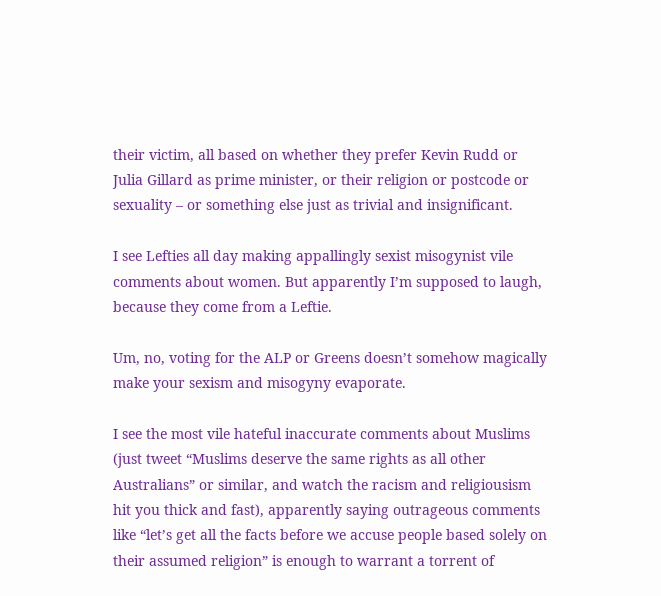their victim, all based on whether they prefer Kevin Rudd or Julia Gillard as prime minister, or their religion or postcode or sexuality – or something else just as trivial and insignificant.

I see Lefties all day making appallingly sexist misogynist vile comments about women. But apparently I’m supposed to laugh, because they come from a Leftie.

Um, no, voting for the ALP or Greens doesn’t somehow magically make your sexism and misogyny evaporate.

I see the most vile hateful inaccurate comments about Muslims (just tweet “Muslims deserve the same rights as all other Australians” or similar, and watch the racism and religiousism hit you thick and fast), apparently saying outrageous comments like “let’s get all the facts before we accuse people based solely on their assumed religion” is enough to warrant a torrent of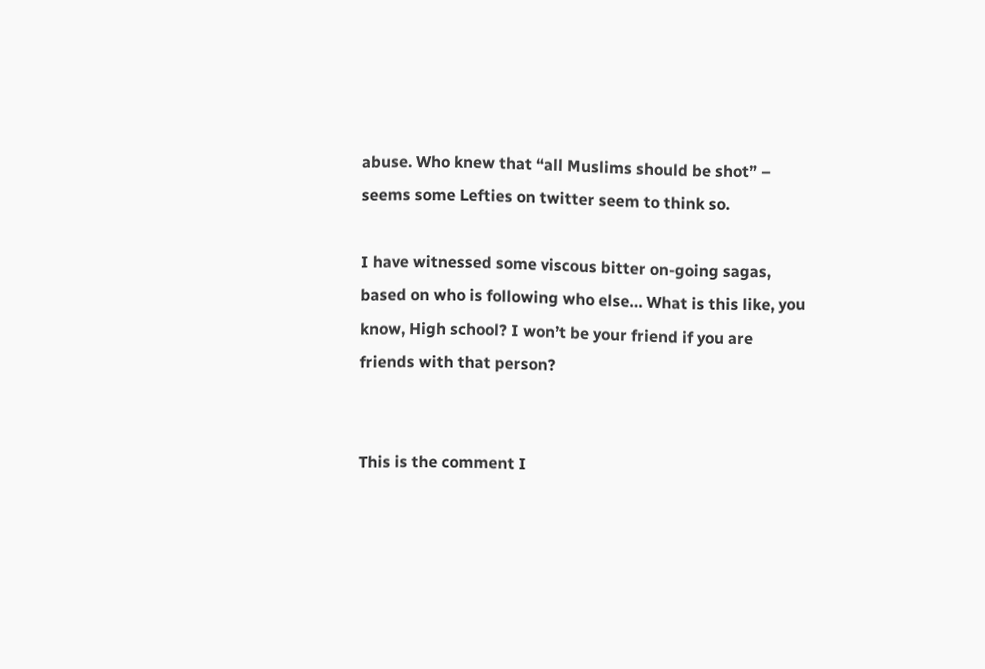abuse. Who knew that “all Muslims should be shot” – seems some Lefties on twitter seem to think so.

I have witnessed some viscous bitter on-going sagas, based on who is following who else… What is this like, you know, High school? I won’t be your friend if you are friends with that person?


This is the comment I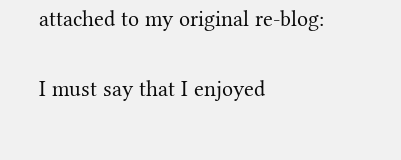attached to my original re-blog:

I must say that I enjoyed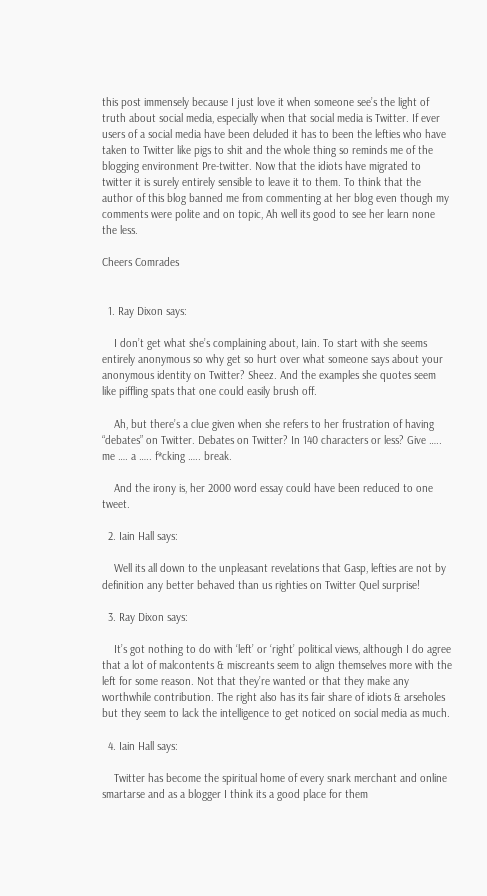this post immensely because I just love it when someone see’s the light of truth about social media, especially when that social media is Twitter. If ever users of a social media have been deluded it has to been the lefties who have taken to Twitter like pigs to shit and the whole thing so reminds me of the blogging environment Pre-twitter. Now that the idiots have migrated to twitter it is surely entirely sensible to leave it to them. To think that the author of this blog banned me from commenting at her blog even though my comments were polite and on topic, Ah well its good to see her learn none the less.

Cheers Comrades


  1. Ray Dixon says:

    I don’t get what she’s complaining about, Iain. To start with she seems entirely anonymous so why get so hurt over what someone says about your anonymous identity on Twitter? Sheez. And the examples she quotes seem like piffling spats that one could easily brush off.

    Ah, but there’s a clue given when she refers to her frustration of having “debates” on Twitter. Debates on Twitter? In 140 characters or less? Give ….. me …. a ….. f*cking ….. break.

    And the irony is, her 2000 word essay could have been reduced to one tweet.

  2. Iain Hall says:

    Well its all down to the unpleasant revelations that Gasp, lefties are not by definition any better behaved than us righties on Twitter Quel surprise!

  3. Ray Dixon says:

    It’s got nothing to do with ‘left’ or ‘right’ political views, although I do agree that a lot of malcontents & miscreants seem to align themselves more with the left for some reason. Not that they’re wanted or that they make any worthwhile contribution. The right also has its fair share of idiots & arseholes but they seem to lack the intelligence to get noticed on social media as much.

  4. Iain Hall says:

    Twitter has become the spiritual home of every snark merchant and online smartarse and as a blogger I think its a good place for them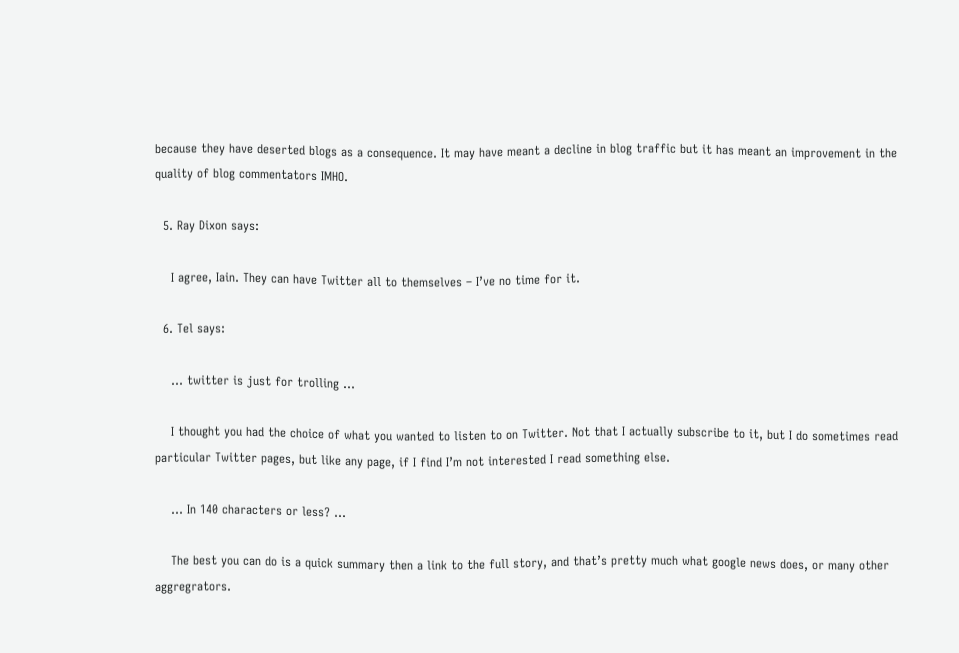because they have deserted blogs as a consequence. It may have meant a decline in blog traffic but it has meant an improvement in the quality of blog commentators IMHO.

  5. Ray Dixon says:

    I agree, Iain. They can have Twitter all to themselves – I’ve no time for it.

  6. Tel says:

    … twitter is just for trolling …

    I thought you had the choice of what you wanted to listen to on Twitter. Not that I actually subscribe to it, but I do sometimes read particular Twitter pages, but like any page, if I find I’m not interested I read something else.

    … In 140 characters or less? …

    The best you can do is a quick summary then a link to the full story, and that’s pretty much what google news does, or many other aggregrators.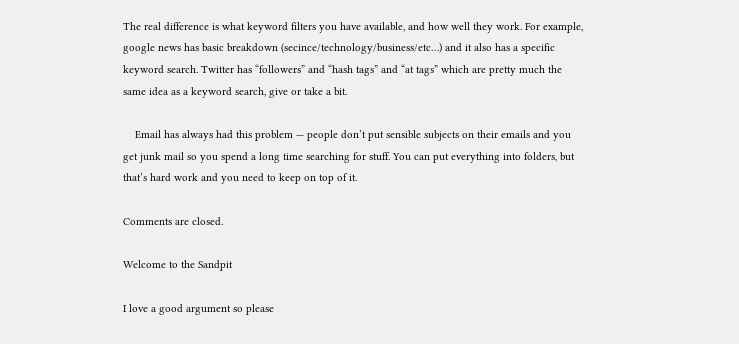The real difference is what keyword filters you have available, and how well they work. For example, google news has basic breakdown (secince/technology/business/etc…) and it also has a specific keyword search. Twitter has “followers” and “hash tags” and “at tags” which are pretty much the same idea as a keyword search, give or take a bit.

    Email has always had this problem — people don’t put sensible subjects on their emails and you get junk mail so you spend a long time searching for stuff. You can put everything into folders, but that’s hard work and you need to keep on top of it.

Comments are closed.

Welcome to the Sandpit

I love a good argument so please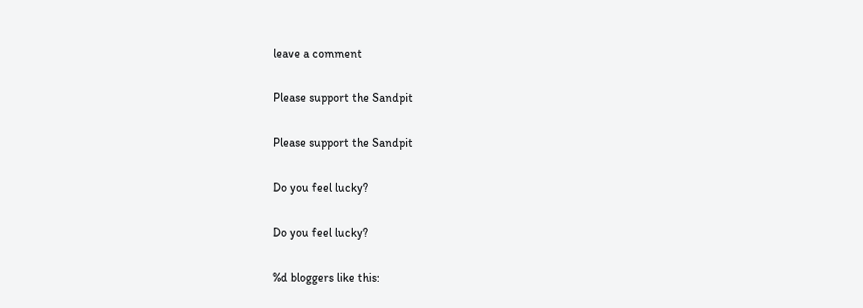leave a comment

Please support the Sandpit

Please support the Sandpit

Do you feel lucky?

Do you feel lucky?

%d bloggers like this: